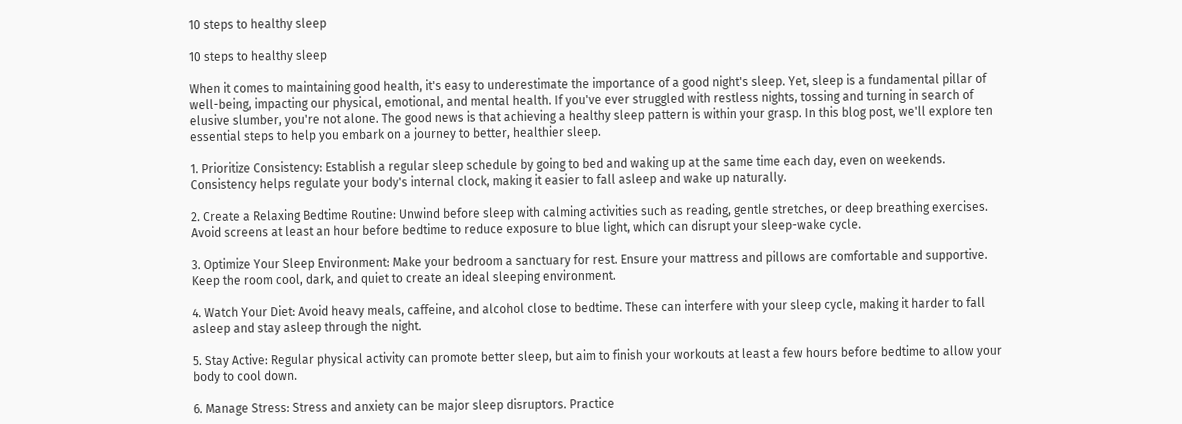10 steps to healthy sleep

10 steps to healthy sleep

When it comes to maintaining good health, it's easy to underestimate the importance of a good night's sleep. Yet, sleep is a fundamental pillar of well-being, impacting our physical, emotional, and mental health. If you've ever struggled with restless nights, tossing and turning in search of elusive slumber, you're not alone. The good news is that achieving a healthy sleep pattern is within your grasp. In this blog post, we'll explore ten essential steps to help you embark on a journey to better, healthier sleep.

1. Prioritize Consistency: Establish a regular sleep schedule by going to bed and waking up at the same time each day, even on weekends. Consistency helps regulate your body's internal clock, making it easier to fall asleep and wake up naturally.

2. Create a Relaxing Bedtime Routine: Unwind before sleep with calming activities such as reading, gentle stretches, or deep breathing exercises. Avoid screens at least an hour before bedtime to reduce exposure to blue light, which can disrupt your sleep-wake cycle.

3. Optimize Your Sleep Environment: Make your bedroom a sanctuary for rest. Ensure your mattress and pillows are comfortable and supportive. Keep the room cool, dark, and quiet to create an ideal sleeping environment.

4. Watch Your Diet: Avoid heavy meals, caffeine, and alcohol close to bedtime. These can interfere with your sleep cycle, making it harder to fall asleep and stay asleep through the night.

5. Stay Active: Regular physical activity can promote better sleep, but aim to finish your workouts at least a few hours before bedtime to allow your body to cool down.

6. Manage Stress: Stress and anxiety can be major sleep disruptors. Practice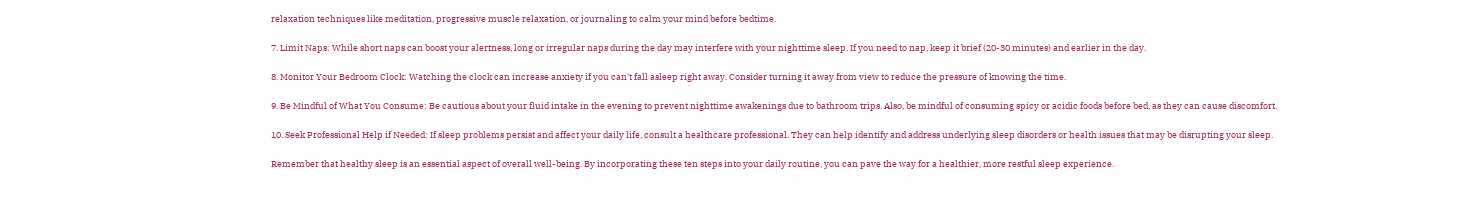relaxation techniques like meditation, progressive muscle relaxation, or journaling to calm your mind before bedtime.

7. Limit Naps: While short naps can boost your alertness, long or irregular naps during the day may interfere with your nighttime sleep. If you need to nap, keep it brief (20-30 minutes) and earlier in the day.

8. Monitor Your Bedroom Clock: Watching the clock can increase anxiety if you can't fall asleep right away. Consider turning it away from view to reduce the pressure of knowing the time.

9. Be Mindful of What You Consume: Be cautious about your fluid intake in the evening to prevent nighttime awakenings due to bathroom trips. Also, be mindful of consuming spicy or acidic foods before bed, as they can cause discomfort.

10. Seek Professional Help if Needed: If sleep problems persist and affect your daily life, consult a healthcare professional. They can help identify and address underlying sleep disorders or health issues that may be disrupting your sleep.

Remember that healthy sleep is an essential aspect of overall well-being. By incorporating these ten steps into your daily routine, you can pave the way for a healthier, more restful sleep experience.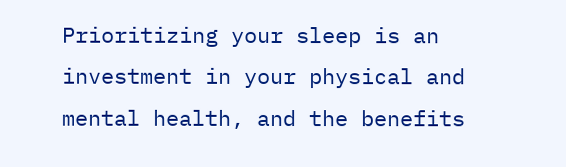Prioritizing your sleep is an investment in your physical and mental health, and the benefits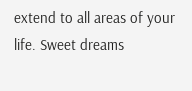extend to all areas of your life. Sweet dreams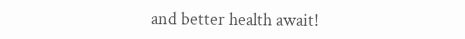and better health await!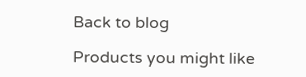Back to blog

Products you might like